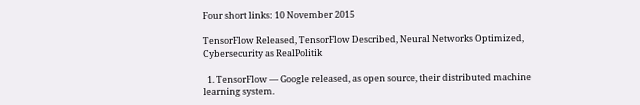Four short links: 10 November 2015

TensorFlow Released, TensorFlow Described, Neural Networks Optimized, Cybersecurity as RealPolitik

  1. TensorFlow — Google released, as open source, their distributed machine learning system.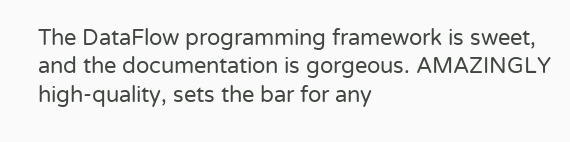The DataFlow programming framework is sweet, and the documentation is gorgeous. AMAZINGLY high-quality, sets the bar for any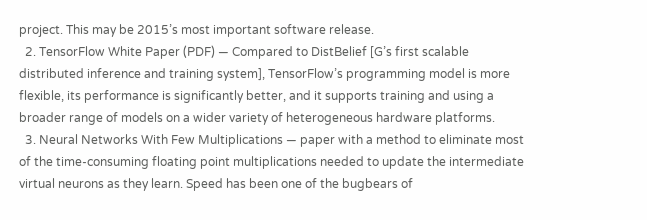project. This may be 2015’s most important software release.
  2. TensorFlow White Paper (PDF) — Compared to DistBelief [G’s first scalable distributed inference and training system], TensorFlow’s programming model is more flexible, its performance is significantly better, and it supports training and using a broader range of models on a wider variety of heterogeneous hardware platforms.
  3. Neural Networks With Few Multiplications — paper with a method to eliminate most of the time-consuming floating point multiplications needed to update the intermediate virtual neurons as they learn. Speed has been one of the bugbears of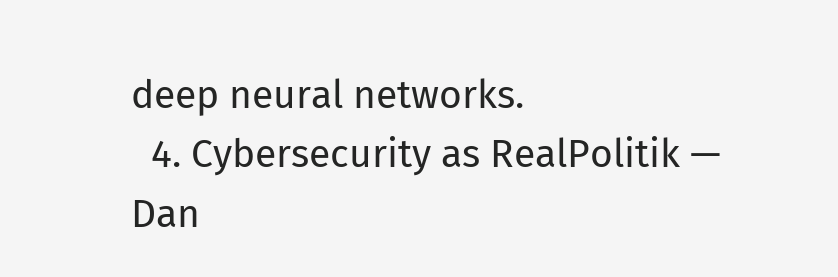deep neural networks.
  4. Cybersecurity as RealPolitik — Dan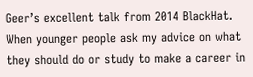Geer’s excellent talk from 2014 BlackHat. When younger people ask my advice on what they should do or study to make a career in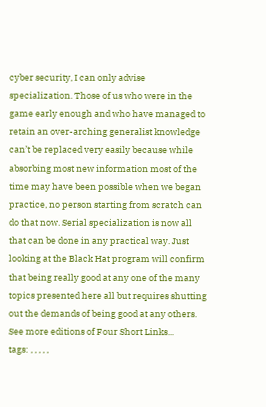cyber security, I can only advise specialization. Those of us who were in the game early enough and who have managed to retain an over-arching generalist knowledge can’t be replaced very easily because while absorbing most new information most of the time may have been possible when we began practice, no person starting from scratch can do that now. Serial specialization is now all that can be done in any practical way. Just looking at the Black Hat program will confirm that being really good at any one of the many topics presented here all but requires shutting out the demands of being good at any others.
See more editions of Four Short Links...
tags: , , , , ,